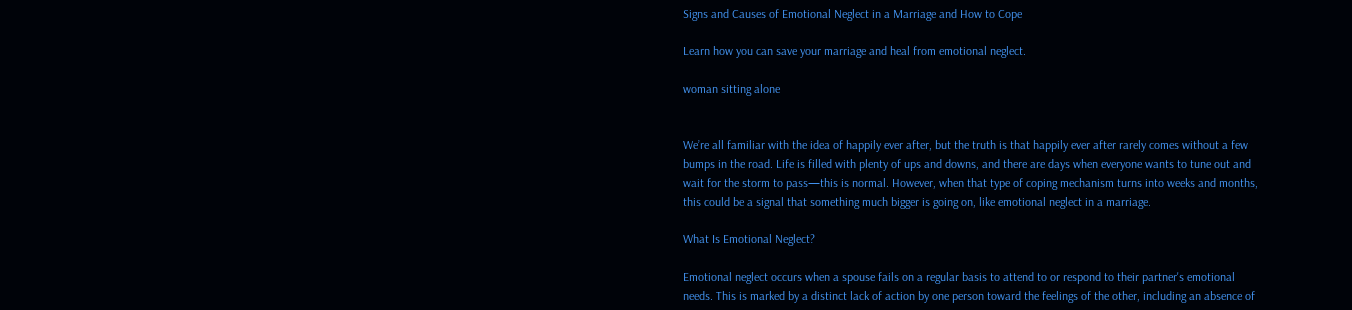Signs and Causes of Emotional Neglect in a Marriage and How to Cope

Learn how you can save your marriage and heal from emotional neglect.

woman sitting alone


We’re all familiar with the idea of happily ever after, but the truth is that happily ever after rarely comes without a few bumps in the road. Life is filled with plenty of ups and downs, and there are days when everyone wants to tune out and wait for the storm to pass—this is normal. However, when that type of coping mechanism turns into weeks and months, this could be a signal that something much bigger is going on, like emotional neglect in a marriage.

What Is Emotional Neglect?

Emotional neglect occurs when a spouse fails on a regular basis to attend to or respond to their partner's emotional needs. This is marked by a distinct lack of action by one person toward the feelings of the other, including an absence of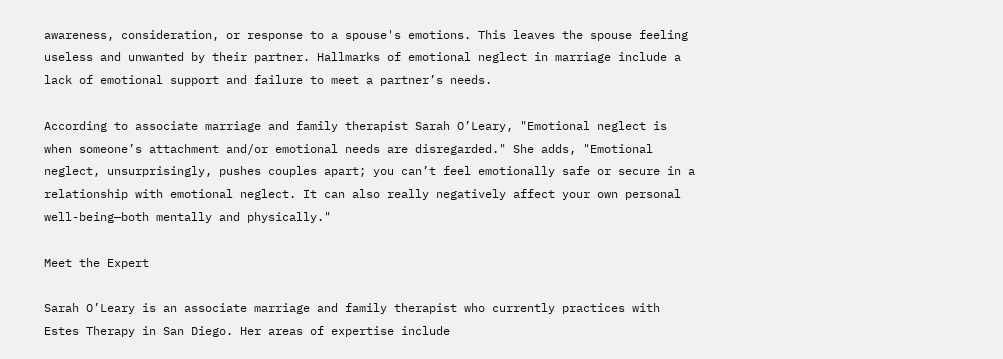awareness, consideration, or response to a spouse's emotions. This leaves the spouse feeling useless and unwanted by their partner. Hallmarks of emotional neglect in marriage include a lack of emotional support and failure to meet a partner’s needs.

According to associate marriage and family therapist Sarah O’Leary, "Emotional neglect is when someone’s attachment and/or emotional needs are disregarded." She adds, "Emotional neglect, unsurprisingly, pushes couples apart; you can’t feel emotionally safe or secure in a relationship with emotional neglect. It can also really negatively affect your own personal well-being—both mentally and physically."

Meet the Expert

Sarah O’Leary is an associate marriage and family therapist who currently practices with Estes Therapy in San Diego. Her areas of expertise include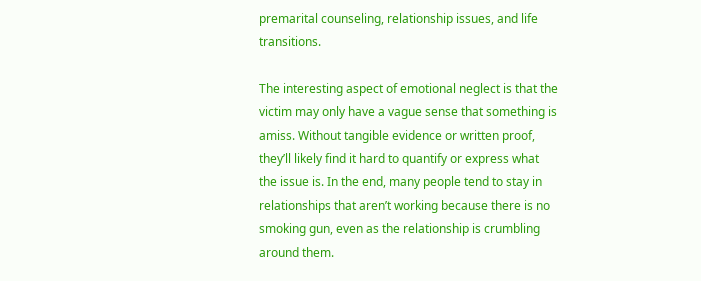premarital counseling, relationship issues, and life transitions.

The interesting aspect of emotional neglect is that the victim may only have a vague sense that something is amiss. Without tangible evidence or written proof, they’ll likely find it hard to quantify or express what the issue is. In the end, many people tend to stay in relationships that aren’t working because there is no smoking gun, even as the relationship is crumbling around them.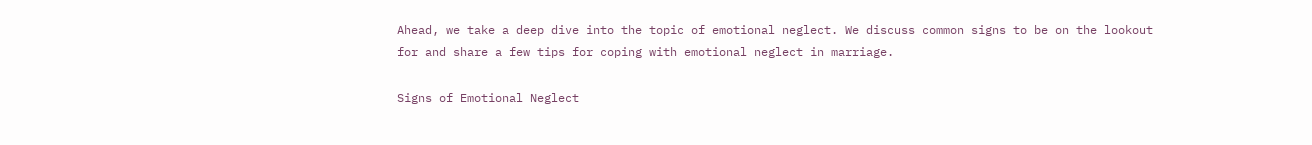Ahead, we take a deep dive into the topic of emotional neglect. We discuss common signs to be on the lookout for and share a few tips for coping with emotional neglect in marriage.

Signs of Emotional Neglect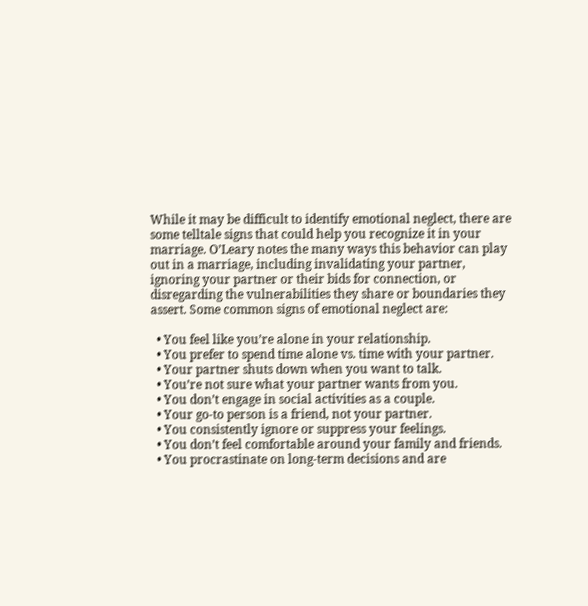While it may be difficult to identify emotional neglect, there are some telltale signs that could help you recognize it in your marriage. O’Leary notes the many ways this behavior can play out in a marriage, including invalidating your partner, ignoring your partner or their bids for connection, or disregarding the vulnerabilities they share or boundaries they assert. Some common signs of emotional neglect are:

  • You feel like you’re alone in your relationship.
  • You prefer to spend time alone vs. time with your partner.
  • Your partner shuts down when you want to talk.
  • You’re not sure what your partner wants from you.
  • You don’t engage in social activities as a couple.
  • Your go-to person is a friend, not your partner.
  • You consistently ignore or suppress your feelings.
  • You don’t feel comfortable around your family and friends.
  • You procrastinate on long-term decisions and are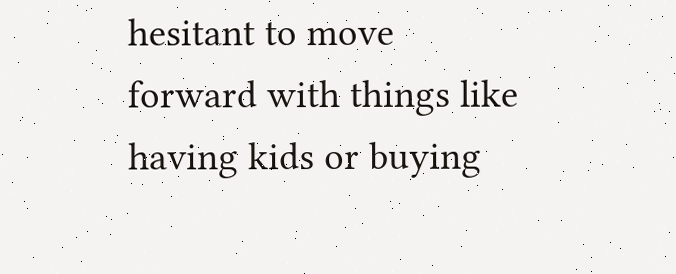hesitant to move forward with things like having kids or buying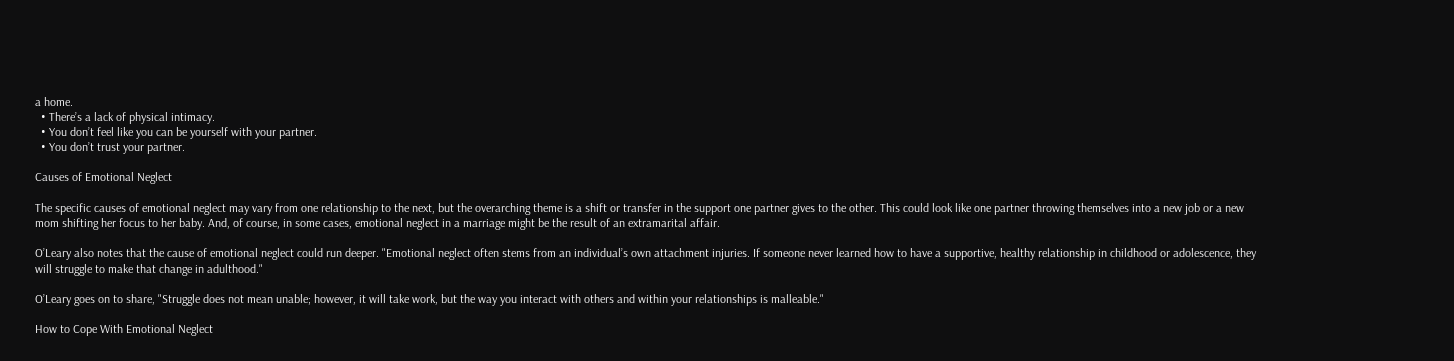a home.
  • There’s a lack of physical intimacy.
  • You don’t feel like you can be yourself with your partner.
  • You don’t trust your partner.

Causes of Emotional Neglect

The specific causes of emotional neglect may vary from one relationship to the next, but the overarching theme is a shift or transfer in the support one partner gives to the other. This could look like one partner throwing themselves into a new job or a new mom shifting her focus to her baby. And, of course, in some cases, emotional neglect in a marriage might be the result of an extramarital affair.

O’Leary also notes that the cause of emotional neglect could run deeper. "Emotional neglect often stems from an individual’s own attachment injuries. If someone never learned how to have a supportive, healthy relationship in childhood or adolescence, they will struggle to make that change in adulthood."

O’Leary goes on to share, "Struggle does not mean unable; however, it will take work, but the way you interact with others and within your relationships is malleable."

How to Cope With Emotional Neglect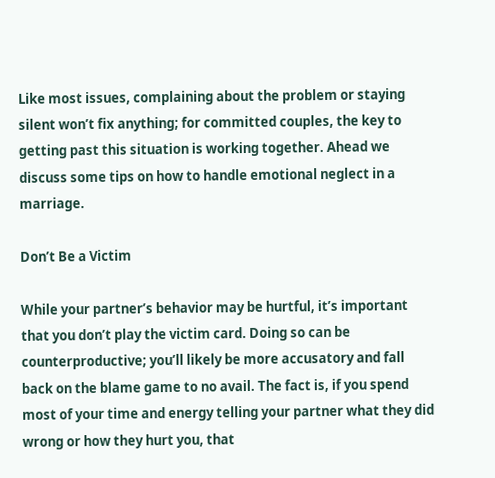Like most issues, complaining about the problem or staying silent won’t fix anything; for committed couples, the key to getting past this situation is working together. Ahead we discuss some tips on how to handle emotional neglect in a marriage.

Don’t Be a Victim

While your partner’s behavior may be hurtful, it’s important that you don’t play the victim card. Doing so can be counterproductive; you’ll likely be more accusatory and fall back on the blame game to no avail. The fact is, if you spend most of your time and energy telling your partner what they did wrong or how they hurt you, that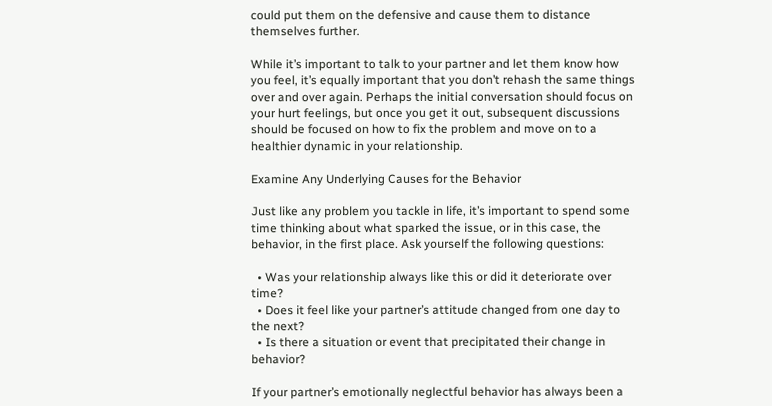could put them on the defensive and cause them to distance themselves further.

While it’s important to talk to your partner and let them know how you feel, it’s equally important that you don’t rehash the same things over and over again. Perhaps the initial conversation should focus on your hurt feelings, but once you get it out, subsequent discussions should be focused on how to fix the problem and move on to a healthier dynamic in your relationship.

Examine Any Underlying Causes for the Behavior

Just like any problem you tackle in life, it’s important to spend some time thinking about what sparked the issue, or in this case, the behavior, in the first place. Ask yourself the following questions:

  • Was your relationship always like this or did it deteriorate over time?
  • Does it feel like your partner’s attitude changed from one day to the next?
  • Is there a situation or event that precipitated their change in behavior?

If your partner’s emotionally neglectful behavior has always been a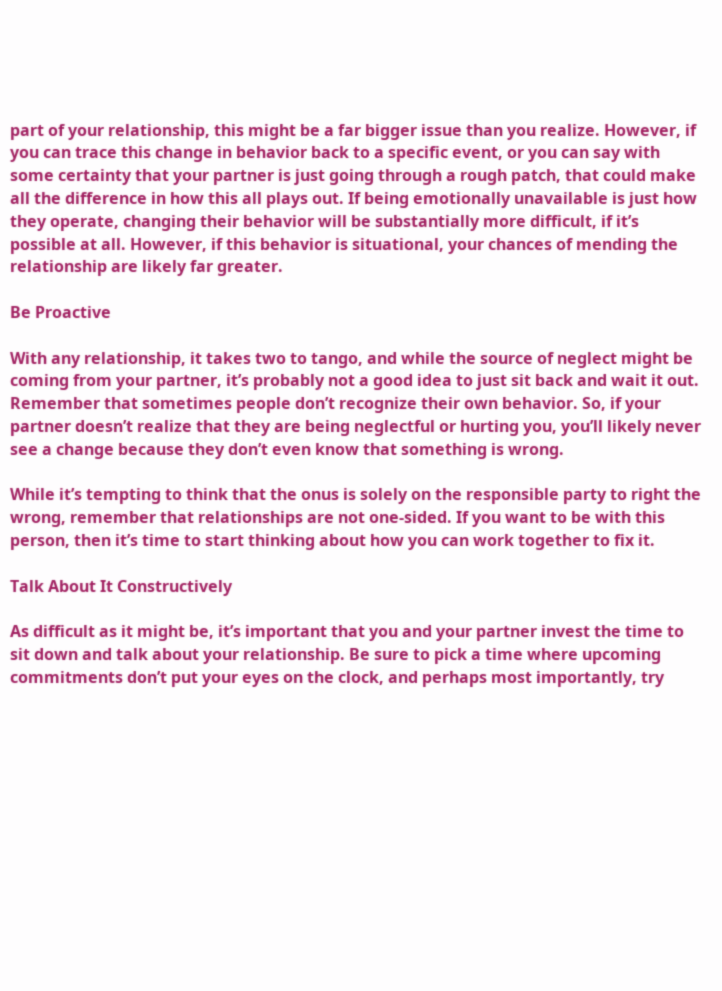part of your relationship, this might be a far bigger issue than you realize. However, if you can trace this change in behavior back to a specific event, or you can say with some certainty that your partner is just going through a rough patch, that could make all the difference in how this all plays out. If being emotionally unavailable is just how they operate, changing their behavior will be substantially more difficult, if it’s possible at all. However, if this behavior is situational, your chances of mending the relationship are likely far greater.

Be Proactive

With any relationship, it takes two to tango, and while the source of neglect might be coming from your partner, it’s probably not a good idea to just sit back and wait it out. Remember that sometimes people don’t recognize their own behavior. So, if your partner doesn’t realize that they are being neglectful or hurting you, you’ll likely never see a change because they don’t even know that something is wrong.

While it’s tempting to think that the onus is solely on the responsible party to right the wrong, remember that relationships are not one-sided. If you want to be with this person, then it’s time to start thinking about how you can work together to fix it.

Talk About It Constructively

As difficult as it might be, it’s important that you and your partner invest the time to sit down and talk about your relationship. Be sure to pick a time where upcoming commitments don’t put your eyes on the clock, and perhaps most importantly, try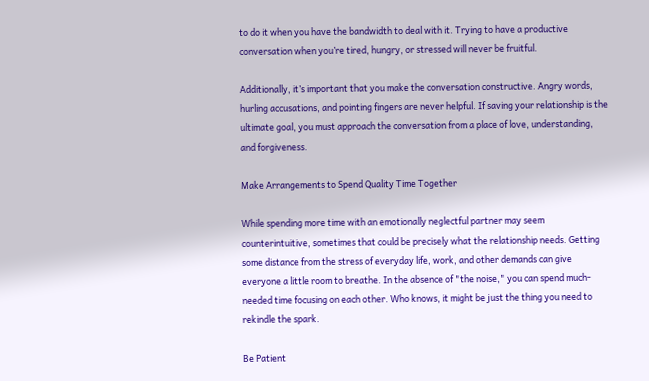to do it when you have the bandwidth to deal with it. Trying to have a productive conversation when you’re tired, hungry, or stressed will never be fruitful.

Additionally, it’s important that you make the conversation constructive. Angry words, hurling accusations, and pointing fingers are never helpful. If saving your relationship is the ultimate goal, you must approach the conversation from a place of love, understanding, and forgiveness.

Make Arrangements to Spend Quality Time Together

While spending more time with an emotionally neglectful partner may seem counterintuitive, sometimes that could be precisely what the relationship needs. Getting some distance from the stress of everyday life, work, and other demands can give everyone a little room to breathe. In the absence of "the noise," you can spend much-needed time focusing on each other. Who knows, it might be just the thing you need to rekindle the spark.

Be Patient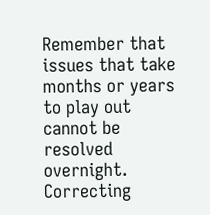Remember that issues that take months or years to play out cannot be resolved overnight.  Correcting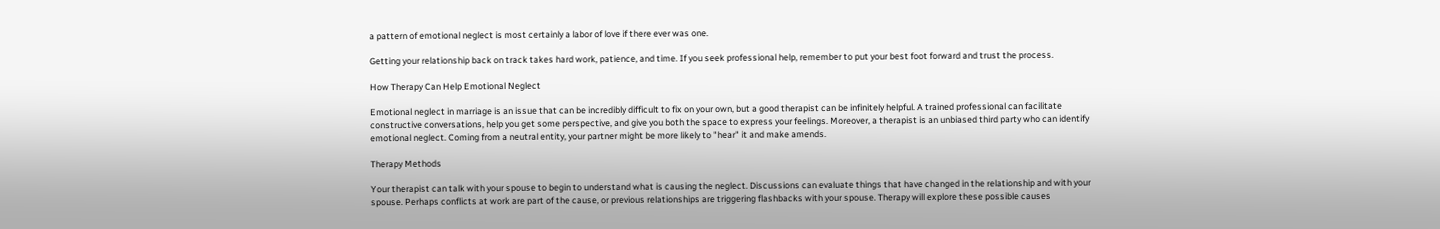a pattern of emotional neglect is most certainly a labor of love if there ever was one.

Getting your relationship back on track takes hard work, patience, and time. If you seek professional help, remember to put your best foot forward and trust the process.

How Therapy Can Help Emotional Neglect

Emotional neglect in marriage is an issue that can be incredibly difficult to fix on your own, but a good therapist can be infinitely helpful. A trained professional can facilitate constructive conversations, help you get some perspective, and give you both the space to express your feelings. Moreover, a therapist is an unbiased third party who can identify emotional neglect. Coming from a neutral entity, your partner might be more likely to "hear" it and make amends.

Therapy Methods

Your therapist can talk with your spouse to begin to understand what is causing the neglect. Discussions can evaluate things that have changed in the relationship and with your spouse. Perhaps conflicts at work are part of the cause, or previous relationships are triggering flashbacks with your spouse. Therapy will explore these possible causes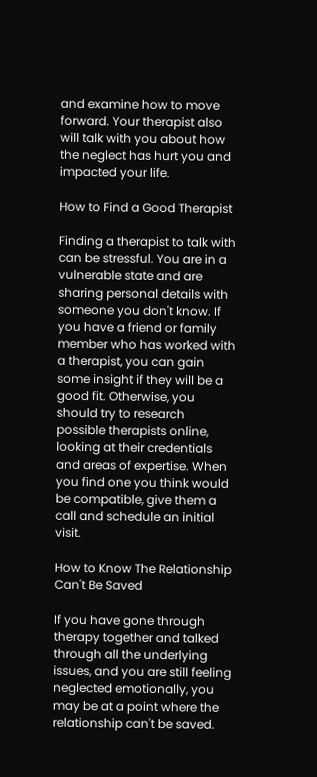and examine how to move forward. Your therapist also will talk with you about how the neglect has hurt you and impacted your life.

How to Find a Good Therapist

Finding a therapist to talk with can be stressful. You are in a vulnerable state and are sharing personal details with someone you don't know. If you have a friend or family member who has worked with a therapist, you can gain some insight if they will be a good fit. Otherwise, you should try to research possible therapists online, looking at their credentials and areas of expertise. When you find one you think would be compatible, give them a call and schedule an initial visit.

How to Know The Relationship Can't Be Saved

If you have gone through therapy together and talked through all the underlying issues, and you are still feeling neglected emotionally, you may be at a point where the relationship can't be saved.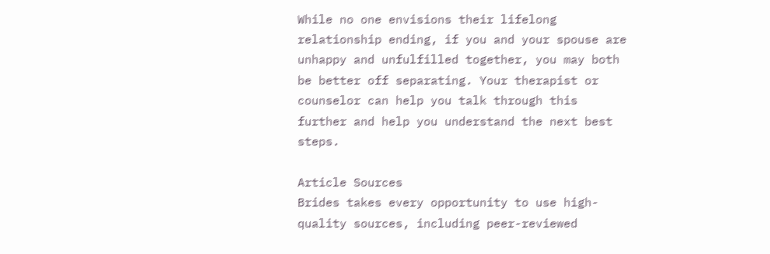While no one envisions their lifelong relationship ending, if you and your spouse are unhappy and unfulfilled together, you may both be better off separating. Your therapist or counselor can help you talk through this further and help you understand the next best steps.

Article Sources
Brides takes every opportunity to use high-quality sources, including peer-reviewed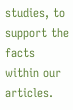studies, to support the facts within our articles.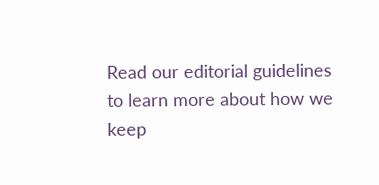Read our editorial guidelines to learn more about how we keep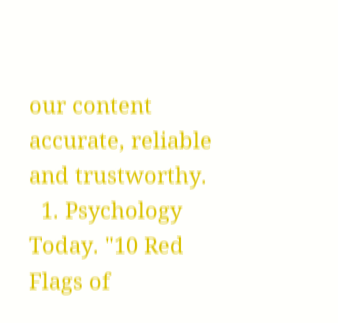our content accurate, reliable and trustworthy.
  1. Psychology Today. "10 Red Flags of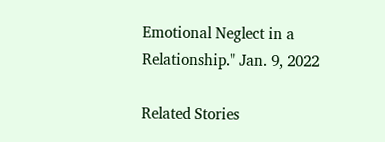Emotional Neglect in a Relationship." Jan. 9, 2022

Related Stories